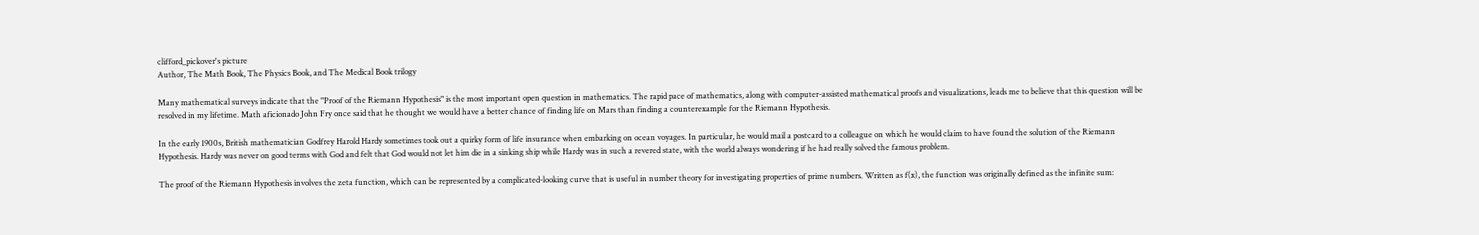clifford_pickover's picture
Author, The Math Book, The Physics Book, and The Medical Book trilogy

Many mathematical surveys indicate that the "Proof of the Riemann Hypothesis" is the most important open question in mathematics. The rapid pace of mathematics, along with computer-assisted mathematical proofs and visualizations, leads me to believe that this question will be resolved in my lifetime. Math aficionado John Fry once said that he thought we would have a better chance of finding life on Mars than finding a counterexample for the Riemann Hypothesis.

In the early 1900s, British mathematician Godfrey Harold Hardy sometimes took out a quirky form of life insurance when embarking on ocean voyages. In particular, he would mail a postcard to a colleague on which he would claim to have found the solution of the Riemann Hypothesis. Hardy was never on good terms with God and felt that God would not let him die in a sinking ship while Hardy was in such a revered state, with the world always wondering if he had really solved the famous problem.

The proof of the Riemann Hypothesis involves the zeta function, which can be represented by a complicated-looking curve that is useful in number theory for investigating properties of prime numbers. Written as f(x), the function was originally defined as the infinite sum: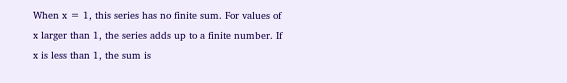When x = 1, this series has no finite sum. For values of x larger than 1, the series adds up to a finite number. If x is less than 1, the sum is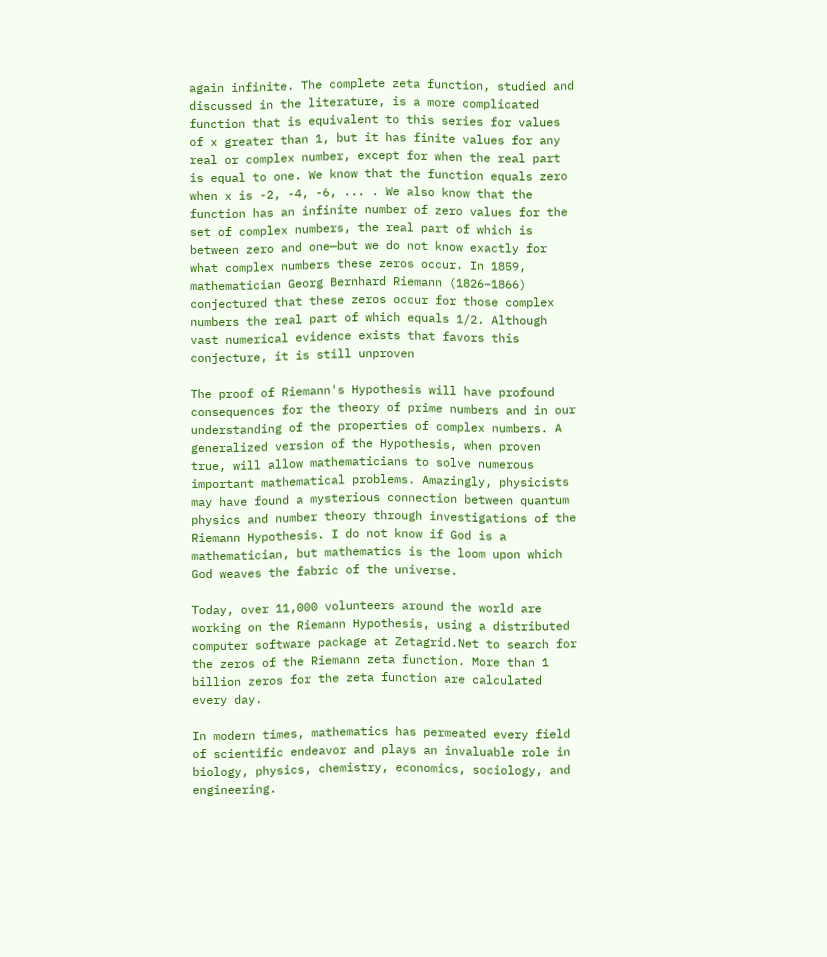again infinite. The complete zeta function, studied and discussed in the literature, is a more complicated function that is equivalent to this series for values of x greater than 1, but it has finite values for any real or complex number, except for when the real part is equal to one. We know that the function equals zero when x is -2, -4, -6, ... . We also know that the function has an infinite number of zero values for the set of complex numbers, the real part of which is between zero and one—but we do not know exactly for what complex numbers these zeros occur. In 1859, mathematician Georg Bernhard Riemann (1826–1866) conjectured that these zeros occur for those complex numbers the real part of which equals 1/2. Although vast numerical evidence exists that favors this conjecture, it is still unproven

The proof of Riemann's Hypothesis will have profound consequences for the theory of prime numbers and in our understanding of the properties of complex numbers. A generalized version of the Hypothesis, when proven true, will allow mathematicians to solve numerous important mathematical problems. Amazingly, physicists may have found a mysterious connection between quantum physics and number theory through investigations of the Riemann Hypothesis. I do not know if God is a mathematician, but mathematics is the loom upon which God weaves the fabric of the universe.

Today, over 11,000 volunteers around the world are working on the Riemann Hypothesis, using a distributed computer software package at Zetagrid.Net to search for the zeros of the Riemann zeta function. More than 1 billion zeros for the zeta function are calculated every day.

In modern times, mathematics has permeated every field of scientific endeavor and plays an invaluable role in biology, physics, chemistry, economics, sociology, and engineering.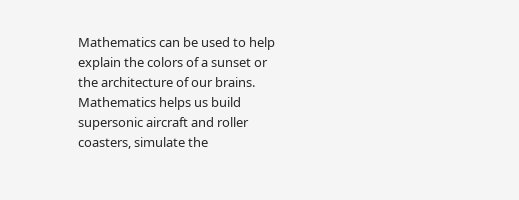Mathematics can be used to help explain the colors of a sunset or the architecture of our brains. Mathematics helps us build supersonic aircraft and roller coasters, simulate the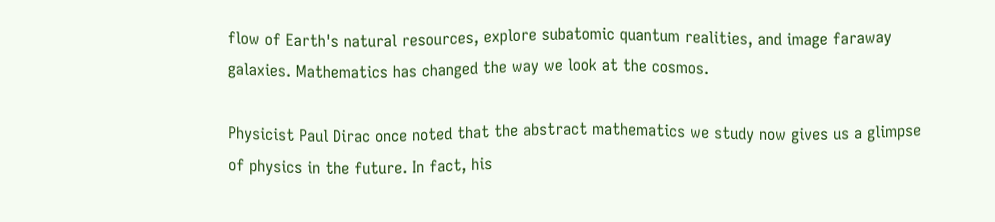flow of Earth's natural resources, explore subatomic quantum realities, and image faraway galaxies. Mathematics has changed the way we look at the cosmos.

Physicist Paul Dirac once noted that the abstract mathematics we study now gives us a glimpse of physics in the future. In fact, his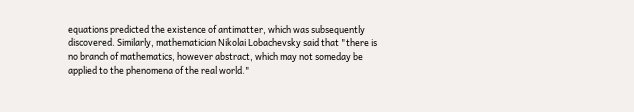equations predicted the existence of antimatter, which was subsequently discovered. Similarly, mathematician Nikolai Lobachevsky said that "there is no branch of mathematics, however abstract, which may not someday be applied to the phenomena of the real world."